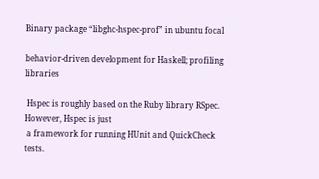Binary package “libghc-hspec-prof” in ubuntu focal

behavior-driven development for Haskell; profiling libraries

 Hspec is roughly based on the Ruby library RSpec. However, Hspec is just
 a framework for running HUnit and QuickCheck tests.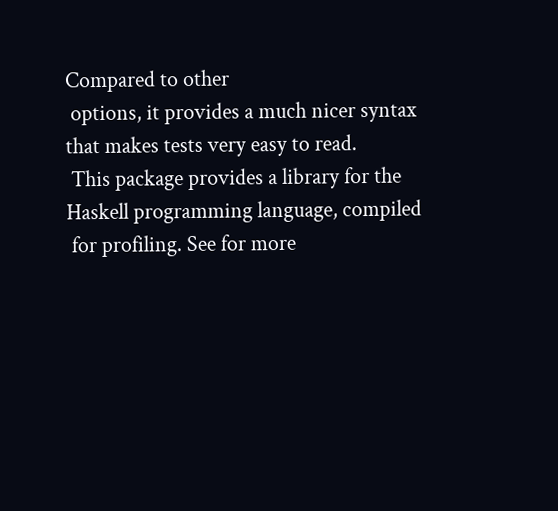Compared to other
 options, it provides a much nicer syntax that makes tests very easy to read.
 This package provides a library for the Haskell programming language, compiled
 for profiling. See for more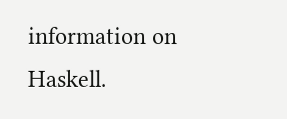information on Haskell.